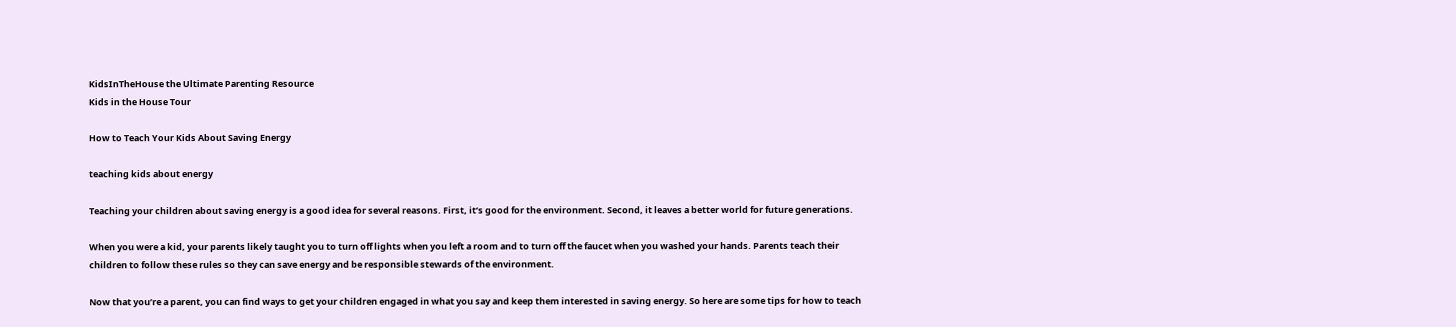KidsInTheHouse the Ultimate Parenting Resource
Kids in the House Tour

How to Teach Your Kids About Saving Energy

teaching kids about energy

Teaching your children about saving energy is a good idea for several reasons. First, it’s good for the environment. Second, it leaves a better world for future generations.

When you were a kid, your parents likely taught you to turn off lights when you left a room and to turn off the faucet when you washed your hands. Parents teach their children to follow these rules so they can save energy and be responsible stewards of the environment.

Now that you’re a parent, you can find ways to get your children engaged in what you say and keep them interested in saving energy. So here are some tips for how to teach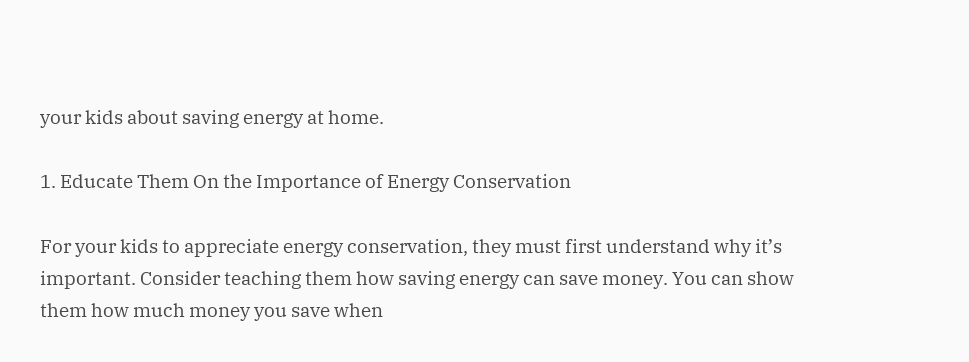your kids about saving energy at home.

1. Educate Them On the Importance of Energy Conservation

For your kids to appreciate energy conservation, they must first understand why it’s important. Consider teaching them how saving energy can save money. You can show them how much money you save when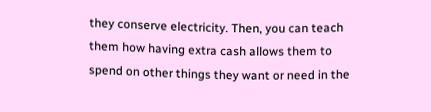they conserve electricity. Then, you can teach them how having extra cash allows them to spend on other things they want or need in the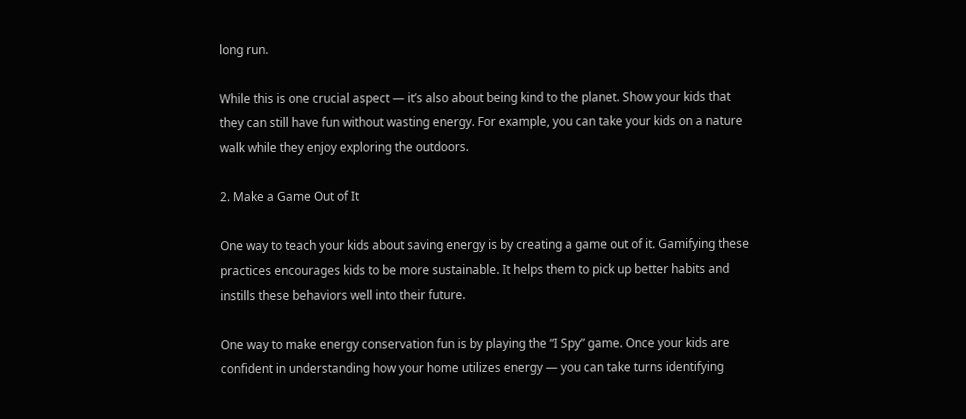long run.

While this is one crucial aspect — it’s also about being kind to the planet. Show your kids that they can still have fun without wasting energy. For example, you can take your kids on a nature walk while they enjoy exploring the outdoors.

2. Make a Game Out of It

One way to teach your kids about saving energy is by creating a game out of it. Gamifying these practices encourages kids to be more sustainable. It helps them to pick up better habits and instills these behaviors well into their future.

One way to make energy conservation fun is by playing the “I Spy” game. Once your kids are confident in understanding how your home utilizes energy — you can take turns identifying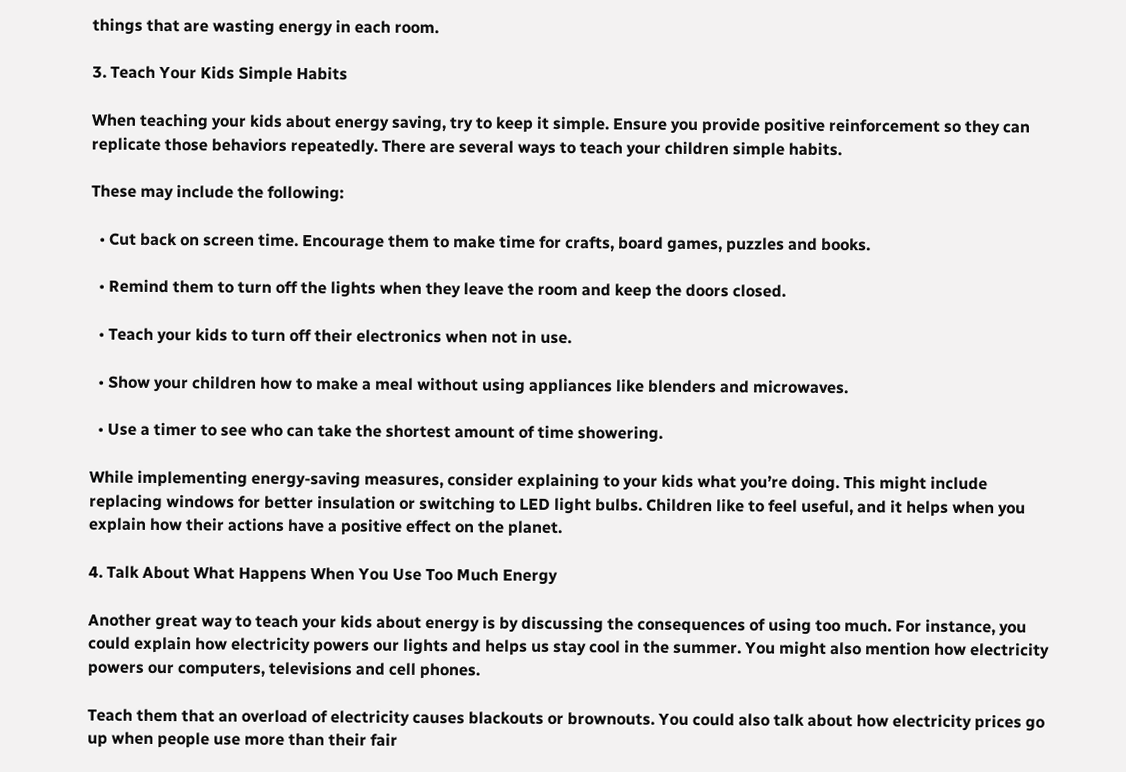things that are wasting energy in each room.

3. Teach Your Kids Simple Habits

When teaching your kids about energy saving, try to keep it simple. Ensure you provide positive reinforcement so they can replicate those behaviors repeatedly. There are several ways to teach your children simple habits.

These may include the following:

  • Cut back on screen time. Encourage them to make time for crafts, board games, puzzles and books.

  • Remind them to turn off the lights when they leave the room and keep the doors closed.

  • Teach your kids to turn off their electronics when not in use.

  • Show your children how to make a meal without using appliances like blenders and microwaves.

  • Use a timer to see who can take the shortest amount of time showering.

While implementing energy-saving measures, consider explaining to your kids what you’re doing. This might include replacing windows for better insulation or switching to LED light bulbs. Children like to feel useful, and it helps when you explain how their actions have a positive effect on the planet.

4. Talk About What Happens When You Use Too Much Energy

Another great way to teach your kids about energy is by discussing the consequences of using too much. For instance, you could explain how electricity powers our lights and helps us stay cool in the summer. You might also mention how electricity powers our computers, televisions and cell phones.

Teach them that an overload of electricity causes blackouts or brownouts. You could also talk about how electricity prices go up when people use more than their fair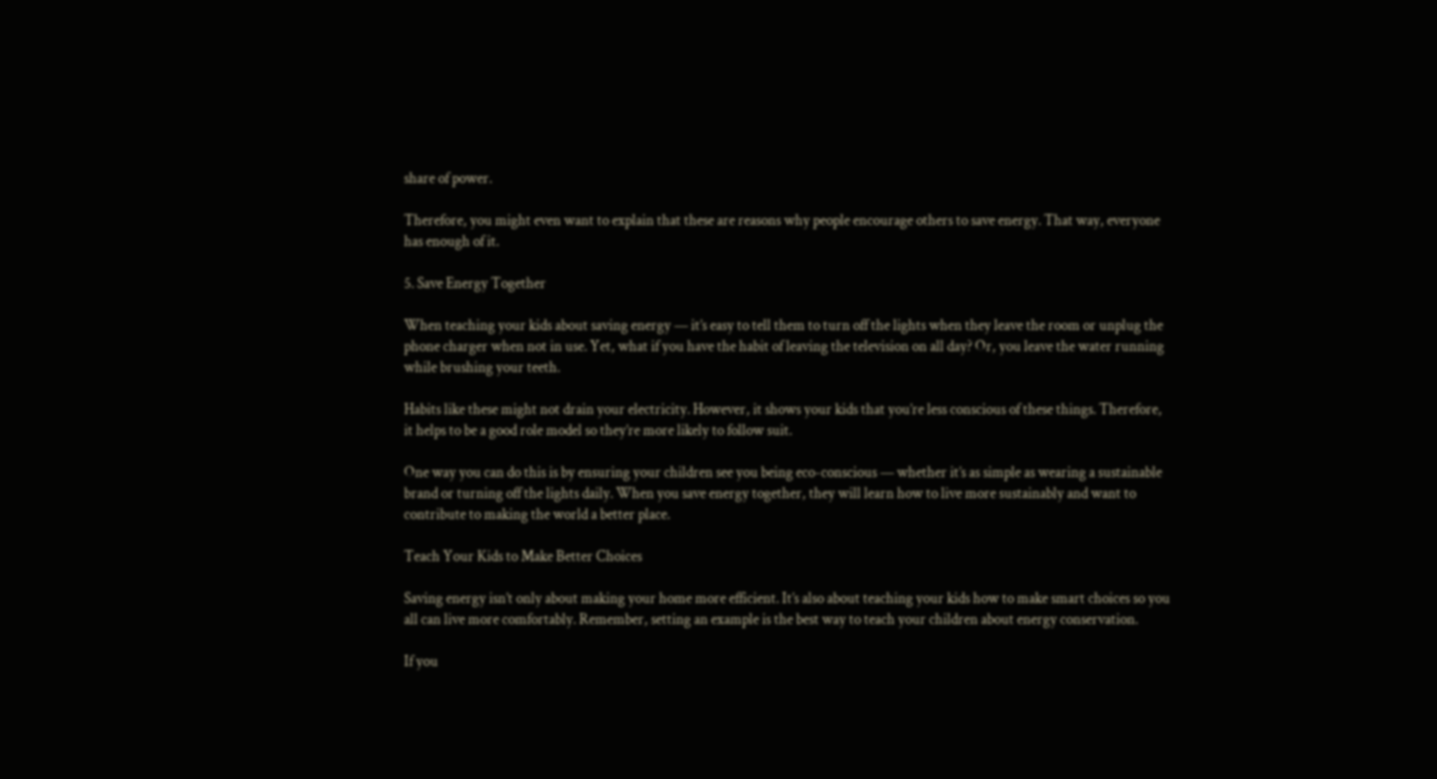share of power.

Therefore, you might even want to explain that these are reasons why people encourage others to save energy. That way, everyone has enough of it.

5. Save Energy Together

When teaching your kids about saving energy — it’s easy to tell them to turn off the lights when they leave the room or unplug the phone charger when not in use. Yet, what if you have the habit of leaving the television on all day? Or, you leave the water running while brushing your teeth.

Habits like these might not drain your electricity. However, it shows your kids that you’re less conscious of these things. Therefore, it helps to be a good role model so they’re more likely to follow suit.

One way you can do this is by ensuring your children see you being eco-conscious — whether it’s as simple as wearing a sustainable brand or turning off the lights daily. When you save energy together, they will learn how to live more sustainably and want to contribute to making the world a better place.

Teach Your Kids to Make Better Choices

Saving energy isn’t only about making your home more efficient. It’s also about teaching your kids how to make smart choices so you all can live more comfortably. Remember, setting an example is the best way to teach your children about energy conservation.

If you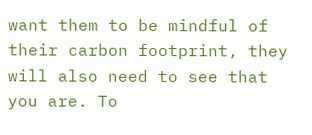want them to be mindful of their carbon footprint, they will also need to see that you are. To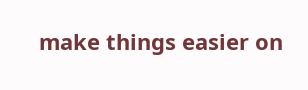make things easier on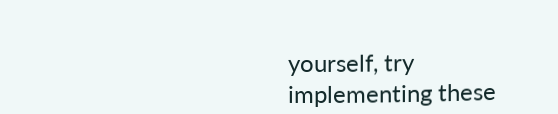yourself, try implementing these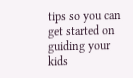tips so you can get started on guiding your kids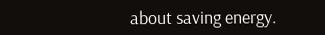about saving energy.